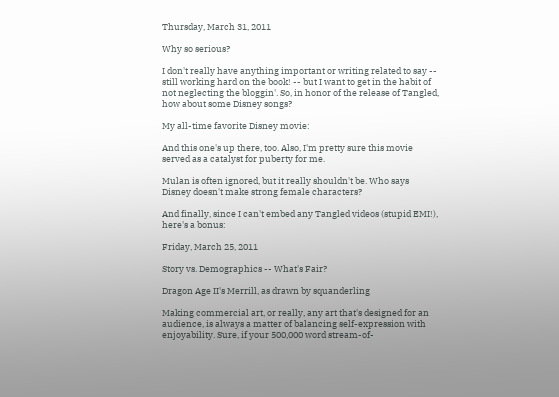Thursday, March 31, 2011

Why so serious?

I don't really have anything important or writing related to say -- still working hard on the book! -- but I want to get in the habit of not neglecting the bloggin'. So, in honor of the release of Tangled, how about some Disney songs?

My all-time favorite Disney movie:

And this one's up there, too. Also, I'm pretty sure this movie served as a catalyst for puberty for me.

Mulan is often ignored, but it really shouldn't be. Who says Disney doesn't make strong female characters?

And finally, since I can't embed any Tangled videos (stupid EMI!), here's a bonus:

Friday, March 25, 2011

Story vs. Demographics -- What's Fair?

Dragon Age II's Merrill, as drawn by squanderling

Making commercial art, or really, any art that's designed for an audience, is always a matter of balancing self-expression with enjoyability. Sure, if your 500,000 word stream-of-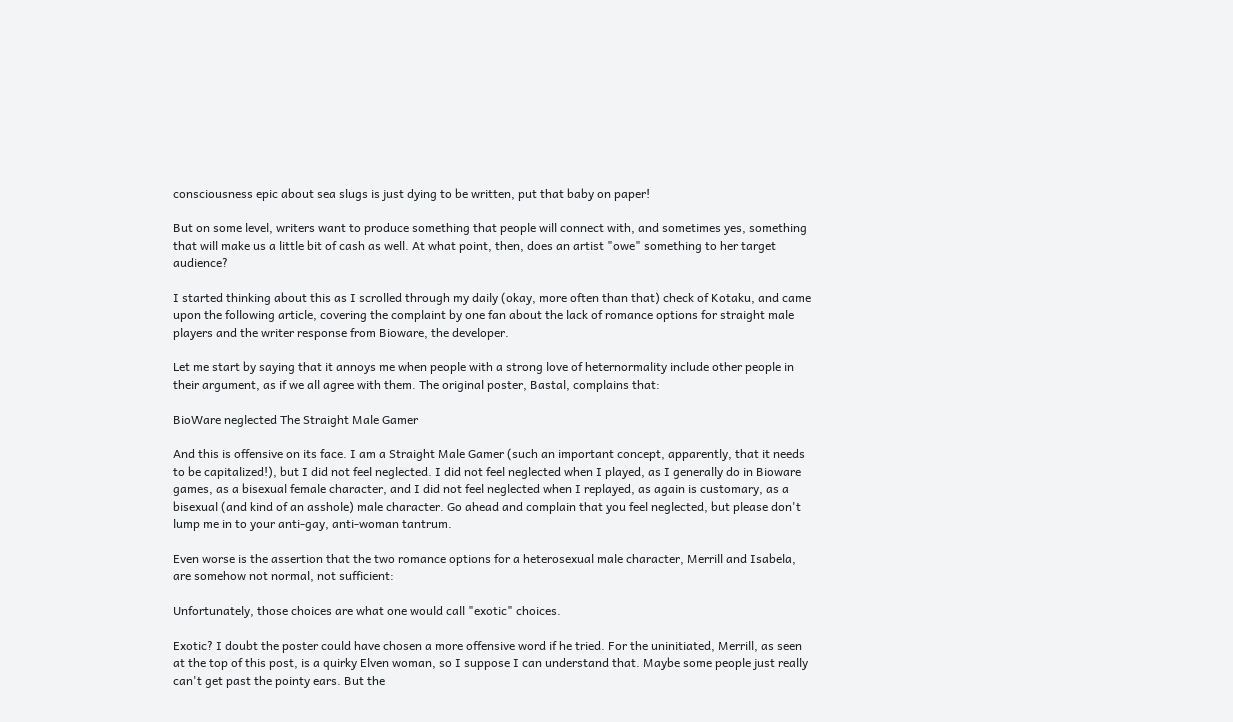consciousness epic about sea slugs is just dying to be written, put that baby on paper!

But on some level, writers want to produce something that people will connect with, and sometimes yes, something that will make us a little bit of cash as well. At what point, then, does an artist "owe" something to her target audience?

I started thinking about this as I scrolled through my daily (okay, more often than that) check of Kotaku, and came upon the following article, covering the complaint by one fan about the lack of romance options for straight male players and the writer response from Bioware, the developer.

Let me start by saying that it annoys me when people with a strong love of heternormality include other people in their argument, as if we all agree with them. The original poster, Bastal, complains that:

BioWare neglected The Straight Male Gamer

And this is offensive on its face. I am a Straight Male Gamer (such an important concept, apparently, that it needs to be capitalized!), but I did not feel neglected. I did not feel neglected when I played, as I generally do in Bioware games, as a bisexual female character, and I did not feel neglected when I replayed, as again is customary, as a bisexual (and kind of an asshole) male character. Go ahead and complain that you feel neglected, but please don't lump me in to your anti-gay, anti-woman tantrum.

Even worse is the assertion that the two romance options for a heterosexual male character, Merrill and Isabela, are somehow not normal, not sufficient:

Unfortunately, those choices are what one would call "exotic" choices.

Exotic? I doubt the poster could have chosen a more offensive word if he tried. For the uninitiated, Merrill, as seen at the top of this post, is a quirky Elven woman, so I suppose I can understand that. Maybe some people just really can't get past the pointy ears. But the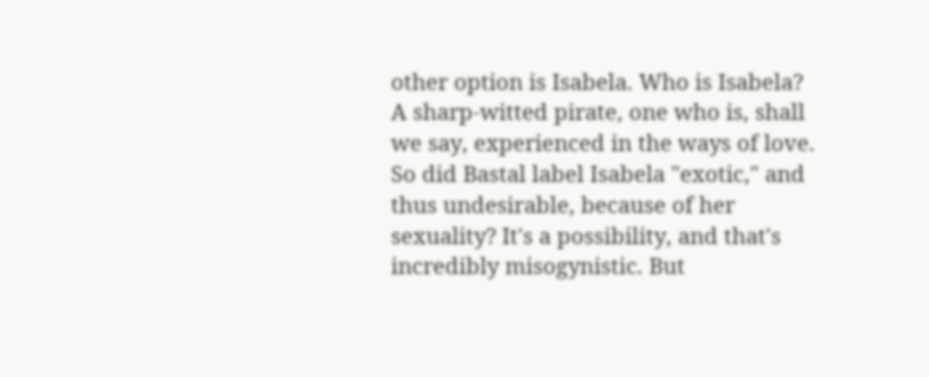other option is Isabela. Who is Isabela? A sharp-witted pirate, one who is, shall we say, experienced in the ways of love. So did Bastal label Isabela "exotic," and thus undesirable, because of her sexuality? It's a possibility, and that's incredibly misogynistic. But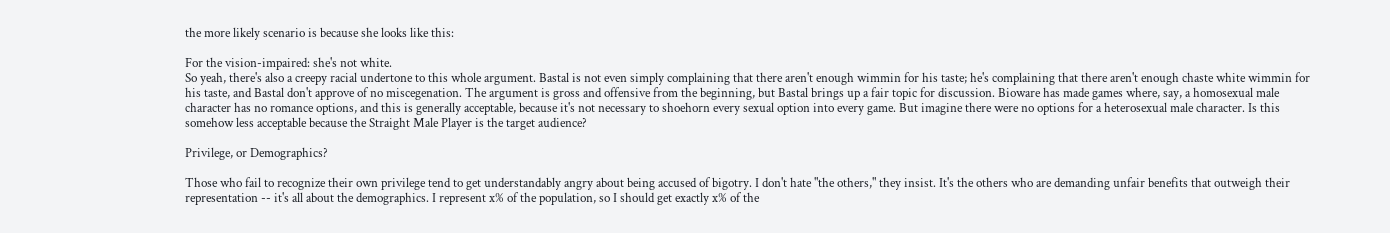the more likely scenario is because she looks like this:

For the vision-impaired: she's not white.
So yeah, there's also a creepy racial undertone to this whole argument. Bastal is not even simply complaining that there aren't enough wimmin for his taste; he's complaining that there aren't enough chaste white wimmin for his taste, and Bastal don't approve of no miscegenation. The argument is gross and offensive from the beginning, but Bastal brings up a fair topic for discussion. Bioware has made games where, say, a homosexual male character has no romance options, and this is generally acceptable, because it's not necessary to shoehorn every sexual option into every game. But imagine there were no options for a heterosexual male character. Is this somehow less acceptable because the Straight Male Player is the target audience?

Privilege, or Demographics?

Those who fail to recognize their own privilege tend to get understandably angry about being accused of bigotry. I don't hate "the others," they insist. It's the others who are demanding unfair benefits that outweigh their representation -- it's all about the demographics. I represent x% of the population, so I should get exactly x% of the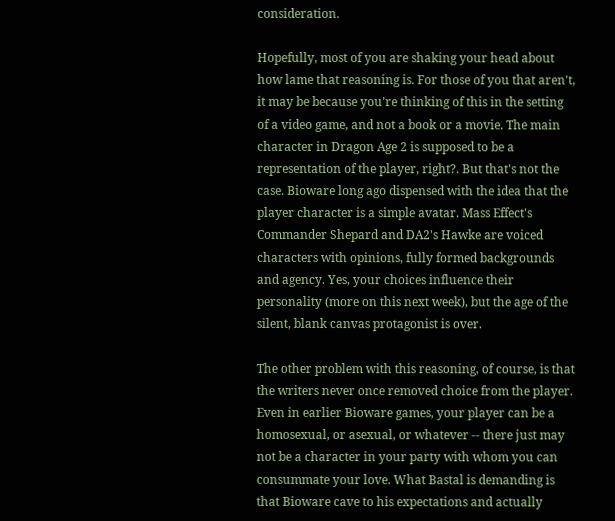consideration.

Hopefully, most of you are shaking your head about how lame that reasoning is. For those of you that aren't, it may be because you're thinking of this in the setting of a video game, and not a book or a movie. The main character in Dragon Age 2 is supposed to be a representation of the player, right?. But that's not the case. Bioware long ago dispensed with the idea that the player character is a simple avatar. Mass Effect's Commander Shepard and DA2's Hawke are voiced characters with opinions, fully formed backgrounds and agency. Yes, your choices influence their personality (more on this next week), but the age of the silent, blank canvas protagonist is over.

The other problem with this reasoning, of course, is that the writers never once removed choice from the player. Even in earlier Bioware games, your player can be a homosexual, or asexual, or whatever -- there just may not be a character in your party with whom you can consummate your love. What Bastal is demanding is that Bioware cave to his expectations and actually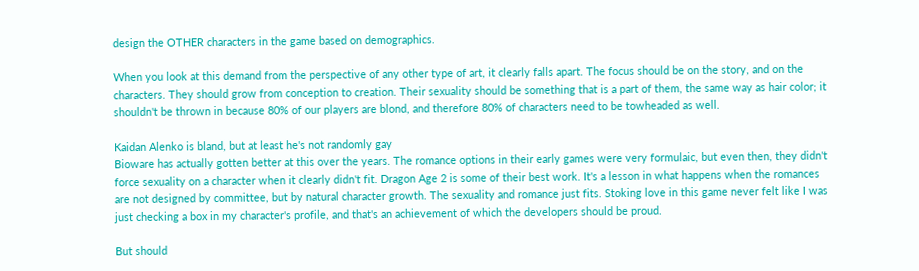design the OTHER characters in the game based on demographics.

When you look at this demand from the perspective of any other type of art, it clearly falls apart. The focus should be on the story, and on the characters. They should grow from conception to creation. Their sexuality should be something that is a part of them, the same way as hair color; it shouldn't be thrown in because 80% of our players are blond, and therefore 80% of characters need to be towheaded as well.

Kaidan Alenko is bland, but at least he's not randomly gay
Bioware has actually gotten better at this over the years. The romance options in their early games were very formulaic, but even then, they didn't force sexuality on a character when it clearly didn't fit. Dragon Age 2 is some of their best work. It's a lesson in what happens when the romances are not designed by committee, but by natural character growth. The sexuality and romance just fits. Stoking love in this game never felt like I was just checking a box in my character's profile, and that's an achievement of which the developers should be proud.

But should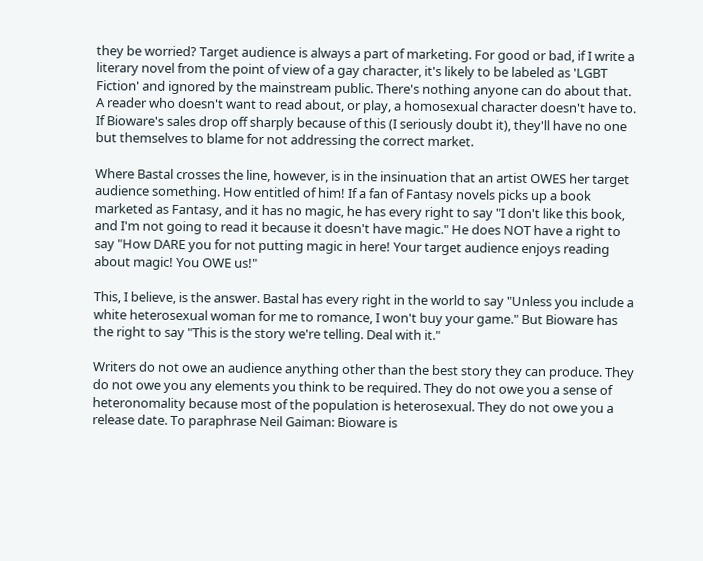they be worried? Target audience is always a part of marketing. For good or bad, if I write a literary novel from the point of view of a gay character, it's likely to be labeled as 'LGBT Fiction' and ignored by the mainstream public. There's nothing anyone can do about that. A reader who doesn't want to read about, or play, a homosexual character doesn't have to. If Bioware's sales drop off sharply because of this (I seriously doubt it), they'll have no one but themselves to blame for not addressing the correct market.

Where Bastal crosses the line, however, is in the insinuation that an artist OWES her target audience something. How entitled of him! If a fan of Fantasy novels picks up a book marketed as Fantasy, and it has no magic, he has every right to say "I don't like this book, and I'm not going to read it because it doesn't have magic." He does NOT have a right to say "How DARE you for not putting magic in here! Your target audience enjoys reading about magic! You OWE us!"

This, I believe, is the answer. Bastal has every right in the world to say "Unless you include a white heterosexual woman for me to romance, I won't buy your game." But Bioware has the right to say "This is the story we're telling. Deal with it."

Writers do not owe an audience anything other than the best story they can produce. They do not owe you any elements you think to be required. They do not owe you a sense of heteronomality because most of the population is heterosexual. They do not owe you a release date. To paraphrase Neil Gaiman: Bioware is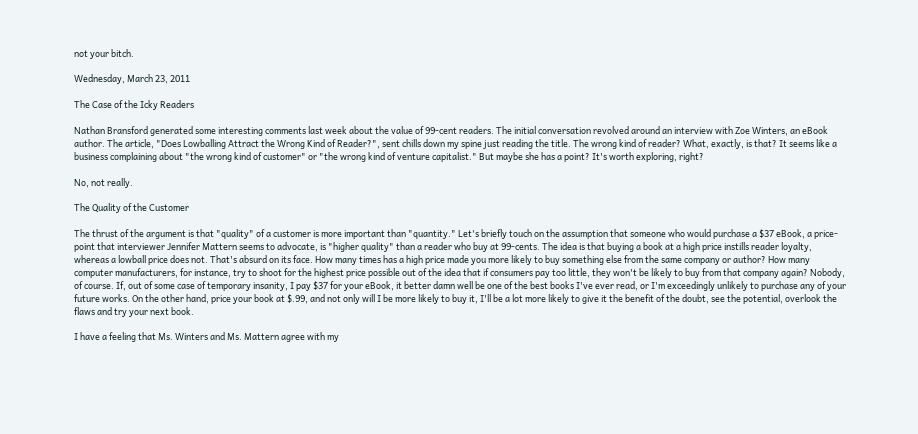not your bitch.

Wednesday, March 23, 2011

The Case of the Icky Readers

Nathan Bransford generated some interesting comments last week about the value of 99-cent readers. The initial conversation revolved around an interview with Zoe Winters, an eBook author. The article, "Does Lowballing Attract the Wrong Kind of Reader?", sent chills down my spine just reading the title. The wrong kind of reader? What, exactly, is that? It seems like a business complaining about "the wrong kind of customer" or "the wrong kind of venture capitalist." But maybe she has a point? It's worth exploring, right?

No, not really.

The Quality of the Customer

The thrust of the argument is that "quality" of a customer is more important than "quantity." Let's briefly touch on the assumption that someone who would purchase a $37 eBook, a price-point that interviewer Jennifer Mattern seems to advocate, is "higher quality" than a reader who buy at 99-cents. The idea is that buying a book at a high price instills reader loyalty, whereas a lowball price does not. That's absurd on its face. How many times has a high price made you more likely to buy something else from the same company or author? How many computer manufacturers, for instance, try to shoot for the highest price possible out of the idea that if consumers pay too little, they won't be likely to buy from that company again? Nobody, of course. If, out of some case of temporary insanity, I pay $37 for your eBook, it better damn well be one of the best books I've ever read, or I'm exceedingly unlikely to purchase any of your future works. On the other hand, price your book at $.99, and not only will I be more likely to buy it, I'll be a lot more likely to give it the benefit of the doubt, see the potential, overlook the flaws and try your next book.

I have a feeling that Ms. Winters and Ms. Mattern agree with my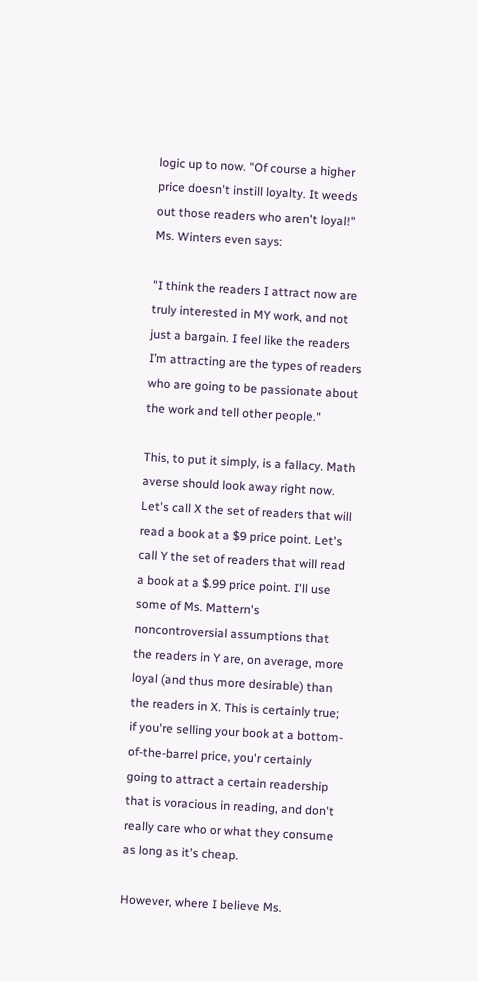logic up to now. "Of course a higher price doesn't instill loyalty. It weeds out those readers who aren't loyal!" Ms. Winters even says:

"I think the readers I attract now are truly interested in MY work, and not just a bargain. I feel like the readers I’m attracting are the types of readers who are going to be passionate about the work and tell other people."

This, to put it simply, is a fallacy. Math averse should look away right now. Let's call X the set of readers that will read a book at a $9 price point. Let's call Y the set of readers that will read a book at a $.99 price point. I'll use some of Ms. Mattern's noncontroversial assumptions that the readers in Y are, on average, more loyal (and thus more desirable) than the readers in X. This is certainly true; if you're selling your book at a bottom-of-the-barrel price, you'r certainly going to attract a certain readership that is voracious in reading, and don't really care who or what they consume as long as it's cheap.

However, where I believe Ms.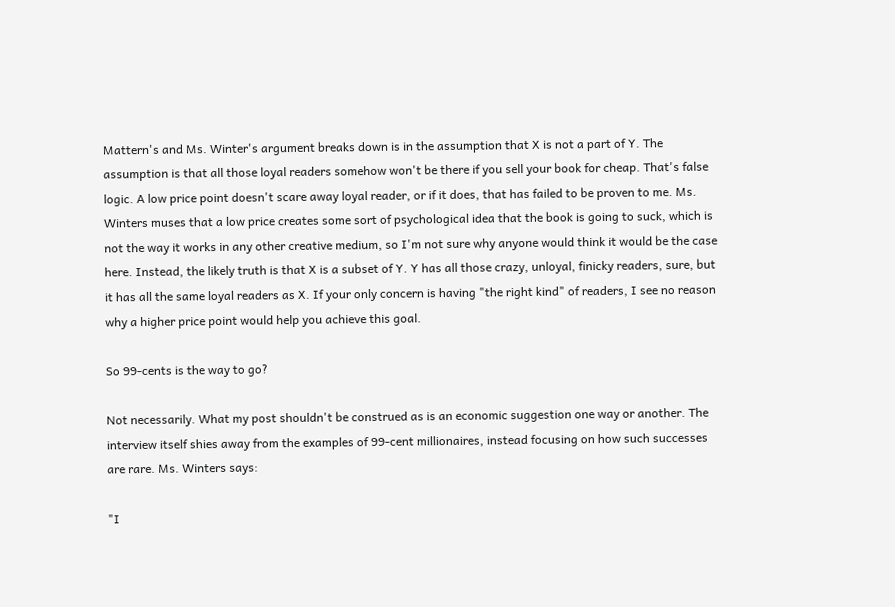Mattern's and Ms. Winter's argument breaks down is in the assumption that X is not a part of Y. The assumption is that all those loyal readers somehow won't be there if you sell your book for cheap. That's false logic. A low price point doesn't scare away loyal reader, or if it does, that has failed to be proven to me. Ms. Winters muses that a low price creates some sort of psychological idea that the book is going to suck, which is not the way it works in any other creative medium, so I'm not sure why anyone would think it would be the case here. Instead, the likely truth is that X is a subset of Y. Y has all those crazy, unloyal, finicky readers, sure, but it has all the same loyal readers as X. If your only concern is having "the right kind" of readers, I see no reason why a higher price point would help you achieve this goal.

So 99-cents is the way to go?

Not necessarily. What my post shouldn't be construed as is an economic suggestion one way or another. The interview itself shies away from the examples of 99-cent millionaires, instead focusing on how such successes are rare. Ms. Winters says:

"I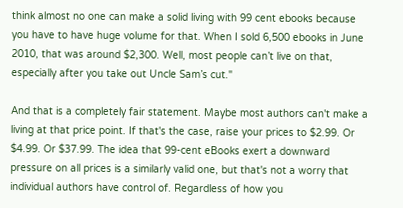think almost no one can make a solid living with 99 cent ebooks because you have to have huge volume for that. When I sold 6,500 ebooks in June 2010, that was around $2,300. Well, most people can’t live on that, especially after you take out Uncle Sam’s cut."

And that is a completely fair statement. Maybe most authors can't make a living at that price point. If that's the case, raise your prices to $2.99. Or $4.99. Or $37.99. The idea that 99-cent eBooks exert a downward pressure on all prices is a similarly valid one, but that's not a worry that individual authors have control of. Regardless of how you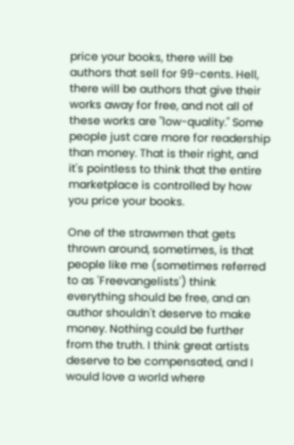price your books, there will be authors that sell for 99-cents. Hell, there will be authors that give their works away for free, and not all of these works are "low-quality." Some people just care more for readership than money. That is their right, and it's pointless to think that the entire marketplace is controlled by how you price your books.

One of the strawmen that gets thrown around, sometimes, is that people like me (sometimes referred to as 'Freevangelists') think everything should be free, and an author shouldn't deserve to make money. Nothing could be further from the truth. I think great artists deserve to be compensated, and I would love a world where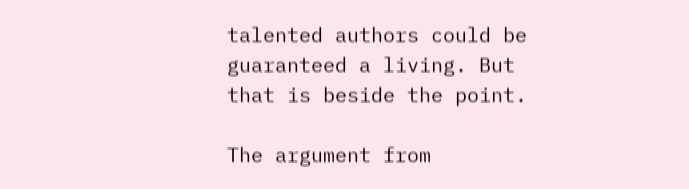talented authors could be guaranteed a living. But that is beside the point.

The argument from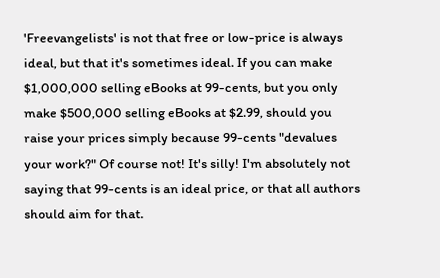'Freevangelists' is not that free or low-price is always ideal, but that it's sometimes ideal. If you can make $1,000,000 selling eBooks at 99-cents, but you only make $500,000 selling eBooks at $2.99, should you raise your prices simply because 99-cents "devalues your work?" Of course not! It's silly! I'm absolutely not saying that 99-cents is an ideal price, or that all authors should aim for that.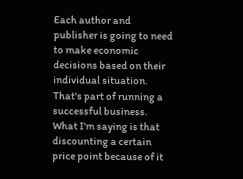Each author and publisher is going to need to make economic decisions based on their individual situation. That's part of running a successful business. What I'm saying is that discounting a certain price point because of it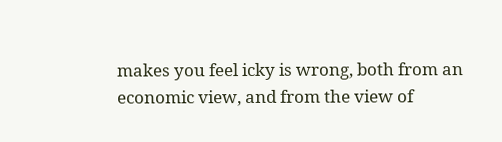makes you feel icky is wrong, both from an economic view, and from the view of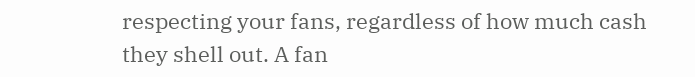respecting your fans, regardless of how much cash they shell out. A fan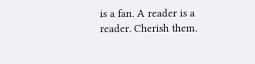is a fan. A reader is a reader. Cherish them.